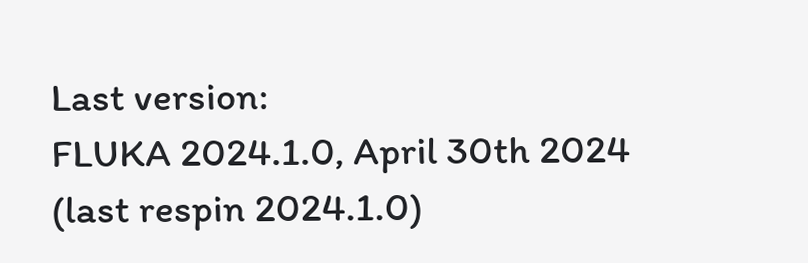Last version:
FLUKA 2024.1.0, April 30th 2024
(last respin 2024.1.0)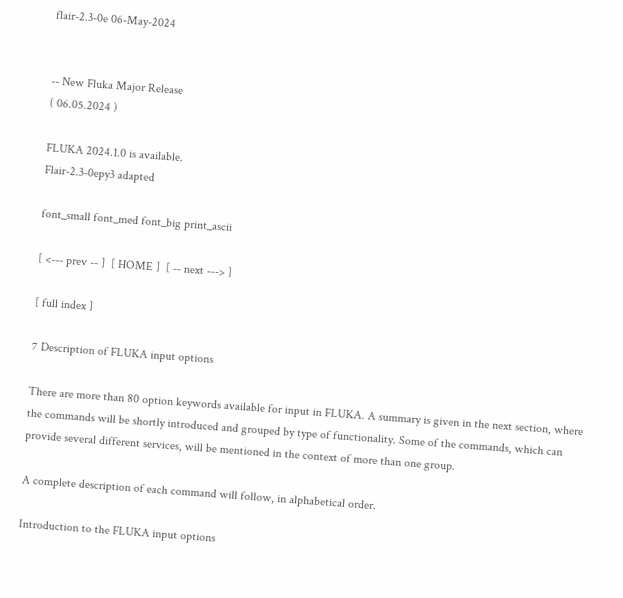flair-2.3-0e 06-May-2024


-- New Fluka Major Release
( 06.05.2024 )

FLUKA 2024.1.0 is available.
Flair-2.3-0epy3 adapted

font_small font_med font_big print_ascii

[ <--- prev -- ]  [ HOME ]  [ -- next ---> ]

[ full index ]

7 Description of FLUKA input options

There are more than 80 option keywords available for input in FLUKA. A summary is given in the next section, where the commands will be shortly introduced and grouped by type of functionality. Some of the commands, which can provide several different services, will be mentioned in the context of more than one group.

A complete description of each command will follow, in alphabetical order.

Introduction to the FLUKA input options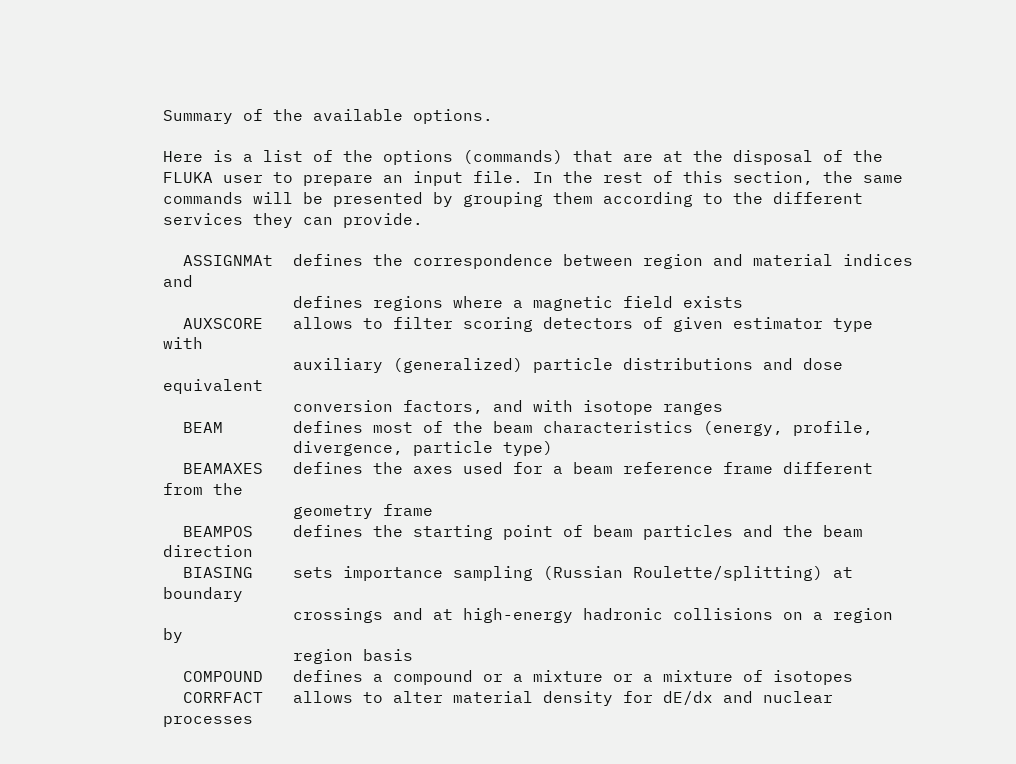Summary of the available options.

Here is a list of the options (commands) that are at the disposal of the FLUKA user to prepare an input file. In the rest of this section, the same commands will be presented by grouping them according to the different services they can provide.

  ASSIGNMAt  defines the correspondence between region and material indices and
             defines regions where a magnetic field exists
  AUXSCORE   allows to filter scoring detectors of given estimator type with
             auxiliary (generalized) particle distributions and dose equivalent
             conversion factors, and with isotope ranges
  BEAM       defines most of the beam characteristics (energy, profile,
             divergence, particle type)
  BEAMAXES   defines the axes used for a beam reference frame different from the
             geometry frame
  BEAMPOS    defines the starting point of beam particles and the beam direction
  BIASING    sets importance sampling (Russian Roulette/splitting) at boundary
             crossings and at high-energy hadronic collisions on a region by
             region basis
  COMPOUND   defines a compound or a mixture or a mixture of isotopes
  CORRFACT   allows to alter material density for dE/dx and nuclear processes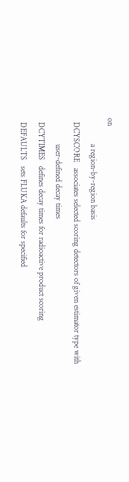on
             a region-by-region basis
  DCYSCORE   associates selected scoring detectors of given estimator type with
             user-defined decay times
  DCYTIMES   defines decay times for radioactive product scoring
  DEFAULTS   sets FLUKA defaults for specified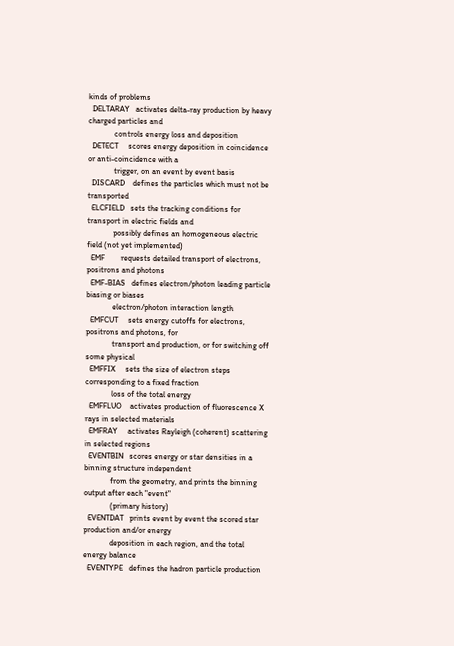kinds of problems
  DELTARAY   activates delta-ray production by heavy charged particles and
             controls energy loss and deposition
  DETECT     scores energy deposition in coincidence or anti-coincidence with a
             trigger, on an event by event basis
  DISCARD    defines the particles which must not be transported
  ELCFIELD   sets the tracking conditions for transport in electric fields and
             possibly defines an homogeneous electric field (not yet implemented)
  EMF        requests detailed transport of electrons, positrons and photons
  EMF-BIAS   defines electron/photon leading particle biasing or biases
             electron/photon interaction length
  EMFCUT     sets energy cutoffs for electrons, positrons and photons, for
             transport and production, or for switching off some physical
  EMFFIX     sets the size of electron steps corresponding to a fixed fraction
             loss of the total energy
  EMFFLUO    activates production of fluorescence X rays in selected materials
  EMFRAY     activates Rayleigh (coherent) scattering in selected regions
  EVENTBIN   scores energy or star densities in a binning structure independent
             from the geometry, and prints the binning output after each "event"
             (primary history)
  EVENTDAT   prints event by event the scored star production and/or energy
             deposition in each region, and the total energy balance
  EVENTYPE   defines the hadron particle production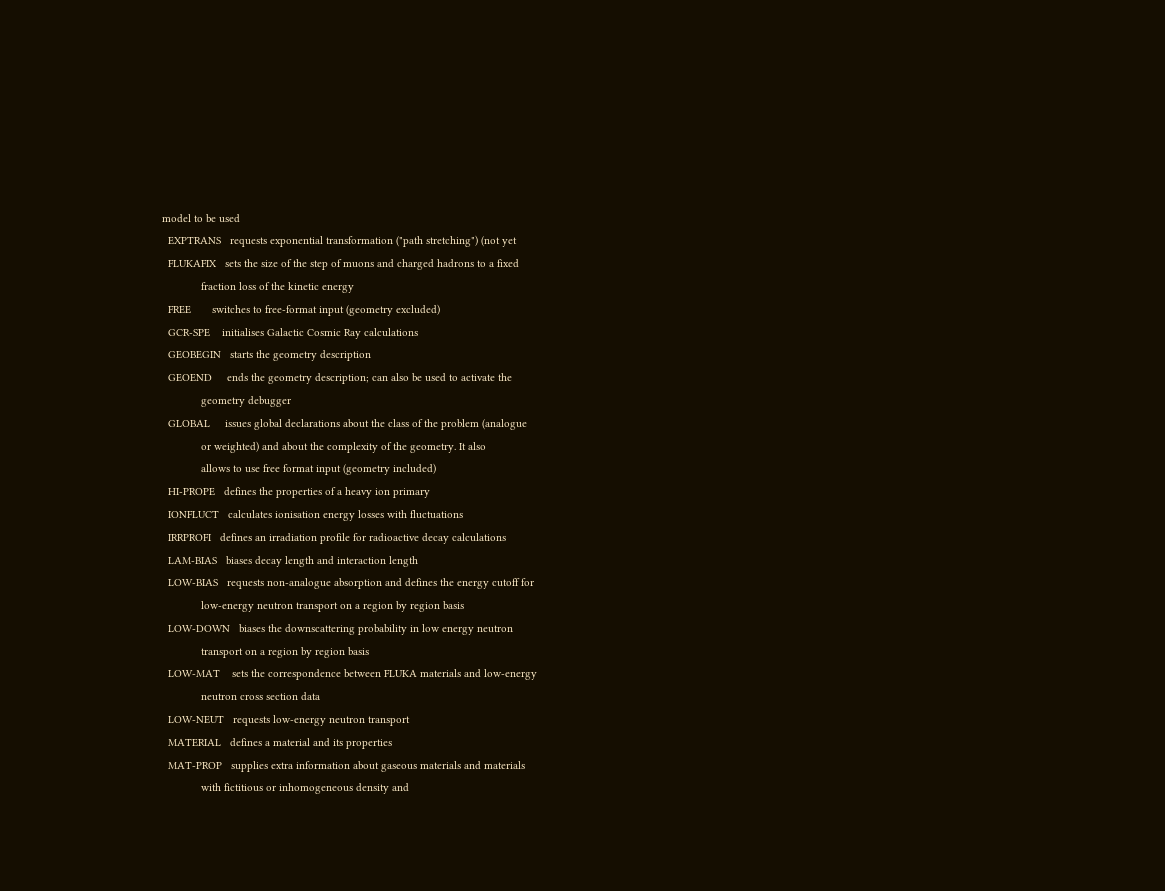model to be used
  EXPTRANS   requests exponential transformation ("path stretching") (not yet
  FLUKAFIX   sets the size of the step of muons and charged hadrons to a fixed
             fraction loss of the kinetic energy
  FREE       switches to free-format input (geometry excluded)
  GCR-SPE    initialises Galactic Cosmic Ray calculations
  GEOBEGIN   starts the geometry description
  GEOEND     ends the geometry description; can also be used to activate the
             geometry debugger
  GLOBAL     issues global declarations about the class of the problem (analogue
             or weighted) and about the complexity of the geometry. It also
             allows to use free format input (geometry included)
  HI-PROPE   defines the properties of a heavy ion primary
  IONFLUCT   calculates ionisation energy losses with fluctuations
  IRRPROFI   defines an irradiation profile for radioactive decay calculations
  LAM-BIAS   biases decay length and interaction length
  LOW-BIAS   requests non-analogue absorption and defines the energy cutoff for
             low-energy neutron transport on a region by region basis
  LOW-DOWN   biases the downscattering probability in low energy neutron
             transport on a region by region basis
  LOW-MAT    sets the correspondence between FLUKA materials and low-energy
             neutron cross section data
  LOW-NEUT   requests low-energy neutron transport
  MATERIAL   defines a material and its properties
  MAT-PROP   supplies extra information about gaseous materials and materials
             with fictitious or inhomogeneous density and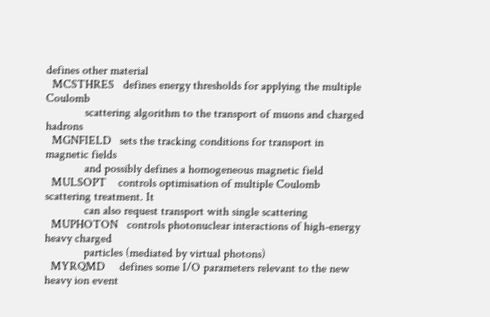defines other material
  MCSTHRES   defines energy thresholds for applying the multiple Coulomb
             scattering algorithm to the transport of muons and charged hadrons
  MGNFIELD   sets the tracking conditions for transport in magnetic fields
             and possibly defines a homogeneous magnetic field
  MULSOPT    controls optimisation of multiple Coulomb scattering treatment. It
             can also request transport with single scattering
  MUPHOTON   controls photonuclear interactions of high-energy heavy charged
             particles (mediated by virtual photons)
  MYRQMD     defines some I/O parameters relevant to the new heavy ion event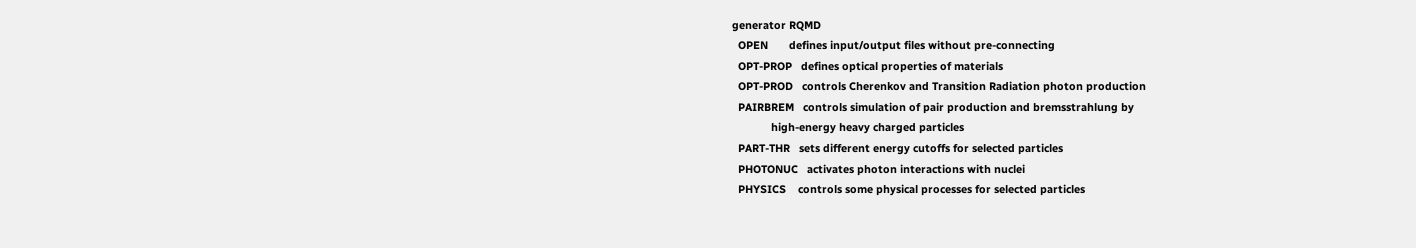generator RQMD
  OPEN       defines input/output files without pre-connecting
  OPT-PROP   defines optical properties of materials
  OPT-PROD   controls Cherenkov and Transition Radiation photon production
  PAIRBREM   controls simulation of pair production and bremsstrahlung by
             high-energy heavy charged particles
  PART-THR   sets different energy cutoffs for selected particles
  PHOTONUC   activates photon interactions with nuclei
  PHYSICS    controls some physical processes for selected particles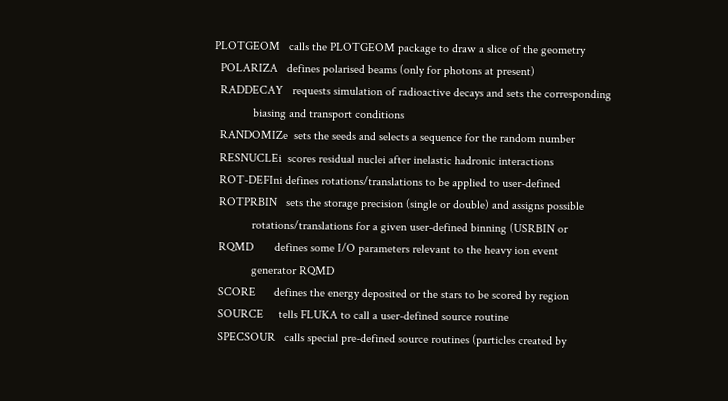PLOTGEOM   calls the PLOTGEOM package to draw a slice of the geometry
  POLARIZA   defines polarised beams (only for photons at present)
  RADDECAY   requests simulation of radioactive decays and sets the corresponding
             biasing and transport conditions
  RANDOMIZe  sets the seeds and selects a sequence for the random number
  RESNUCLEi  scores residual nuclei after inelastic hadronic interactions
  ROT-DEFIni defines rotations/translations to be applied to user-defined
  ROTPRBIN   sets the storage precision (single or double) and assigns possible
             rotations/translations for a given user-defined binning (USRBIN or
  RQMD       defines some I/O parameters relevant to the heavy ion event
             generator RQMD
  SCORE      defines the energy deposited or the stars to be scored by region
  SOURCE     tells FLUKA to call a user-defined source routine
  SPECSOUR   calls special pre-defined source routines (particles created by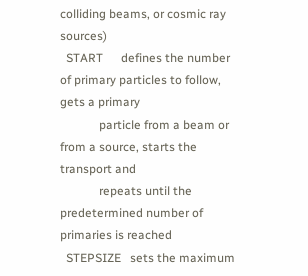colliding beams, or cosmic ray sources)
  START      defines the number of primary particles to follow, gets a primary
             particle from a beam or from a source, starts the transport and
             repeats until the predetermined number of primaries is reached
  STEPSIZE   sets the maximum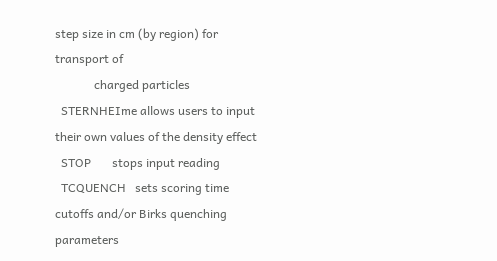step size in cm (by region) for transport of
             charged particles
  STERNHEIme allows users to input their own values of the density effect
  STOP       stops input reading
  TCQUENCH   sets scoring time cutoffs and/or Birks quenching parameters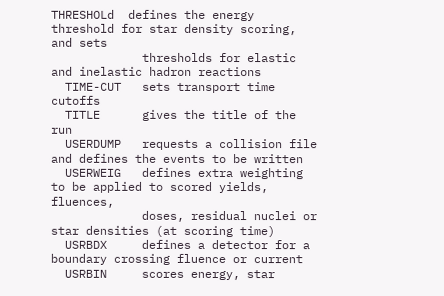THRESHOLd  defines the energy threshold for star density scoring, and sets
             thresholds for elastic and inelastic hadron reactions
  TIME-CUT   sets transport time cutoffs
  TITLE      gives the title of the run
  USERDUMP   requests a collision file and defines the events to be written
  USERWEIG   defines extra weighting to be applied to scored yields, fluences,
             doses, residual nuclei or star densities (at scoring time)
  USRBDX     defines a detector for a boundary crossing fluence or current
  USRBIN     scores energy, star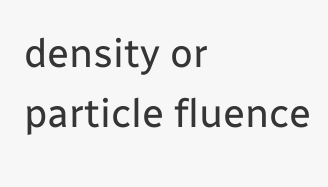density or particle fluence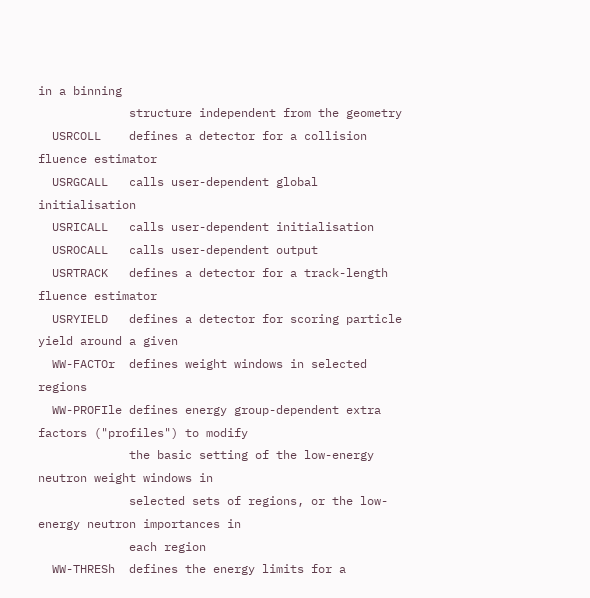in a binning
             structure independent from the geometry
  USRCOLL    defines a detector for a collision fluence estimator
  USRGCALL   calls user-dependent global initialisation
  USRICALL   calls user-dependent initialisation
  USROCALL   calls user-dependent output
  USRTRACK   defines a detector for a track-length fluence estimator
  USRYIELD   defines a detector for scoring particle yield around a given
  WW-FACTOr  defines weight windows in selected regions
  WW-PROFIle defines energy group-dependent extra factors ("profiles") to modify
             the basic setting of the low-energy neutron weight windows in
             selected sets of regions, or the low-energy neutron importances in
             each region
  WW-THRESh  defines the energy limits for a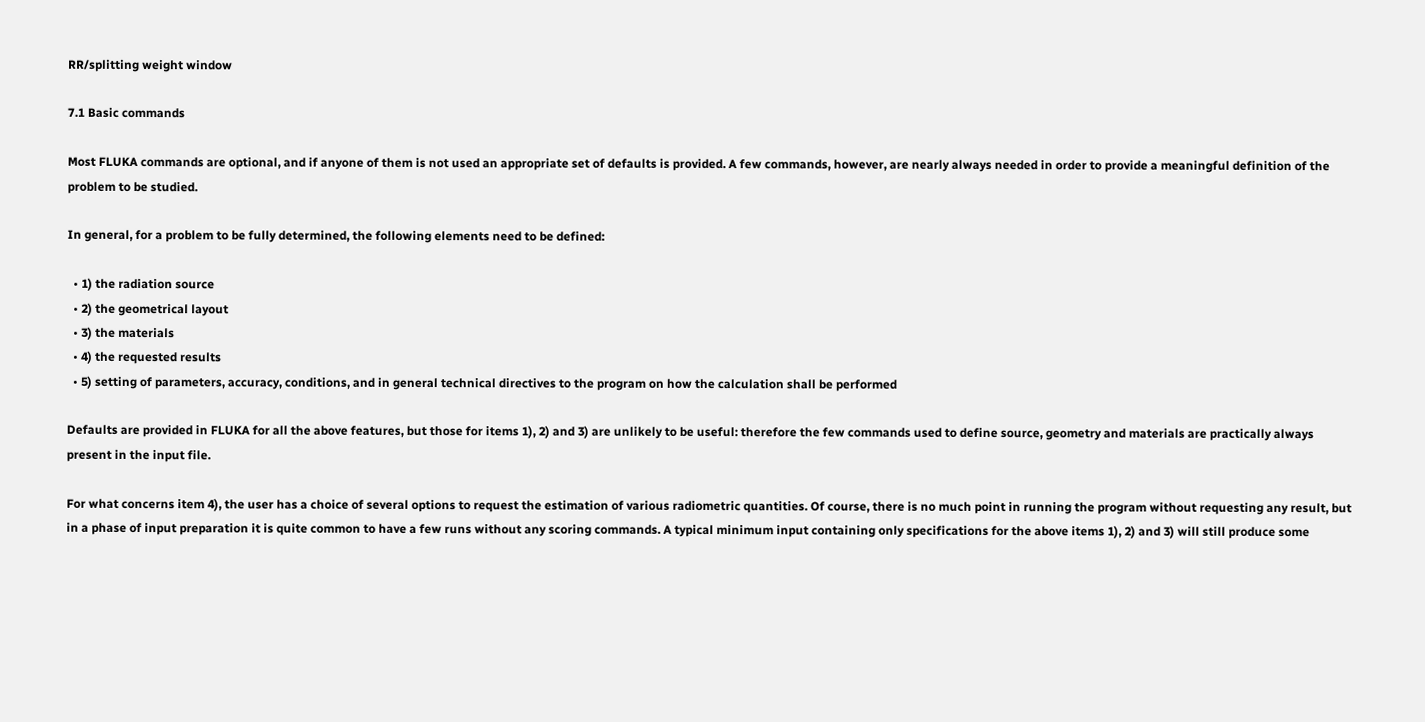RR/splitting weight window

7.1 Basic commands

Most FLUKA commands are optional, and if anyone of them is not used an appropriate set of defaults is provided. A few commands, however, are nearly always needed in order to provide a meaningful definition of the problem to be studied.

In general, for a problem to be fully determined, the following elements need to be defined:

  • 1) the radiation source
  • 2) the geometrical layout
  • 3) the materials
  • 4) the requested results
  • 5) setting of parameters, accuracy, conditions, and in general technical directives to the program on how the calculation shall be performed

Defaults are provided in FLUKA for all the above features, but those for items 1), 2) and 3) are unlikely to be useful: therefore the few commands used to define source, geometry and materials are practically always present in the input file.

For what concerns item 4), the user has a choice of several options to request the estimation of various radiometric quantities. Of course, there is no much point in running the program without requesting any result, but in a phase of input preparation it is quite common to have a few runs without any scoring commands. A typical minimum input containing only specifications for the above items 1), 2) and 3) will still produce some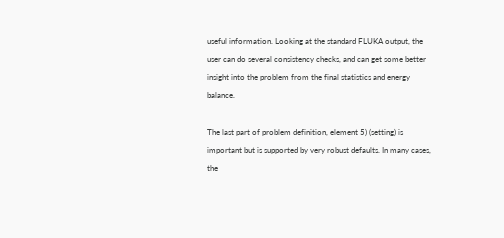useful information. Looking at the standard FLUKA output, the user can do several consistency checks, and can get some better insight into the problem from the final statistics and energy balance.

The last part of problem definition, element 5) (setting) is important but is supported by very robust defaults. In many cases, the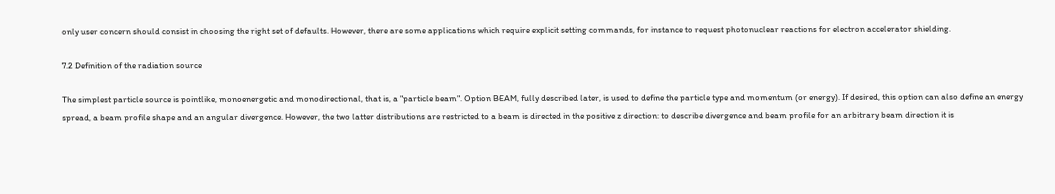only user concern should consist in choosing the right set of defaults. However, there are some applications which require explicit setting commands, for instance to request photonuclear reactions for electron accelerator shielding.

7.2 Definition of the radiation source

The simplest particle source is pointlike, monoenergetic and monodirectional, that is, a "particle beam". Option BEAM, fully described later, is used to define the particle type and momentum (or energy). If desired, this option can also define an energy spread, a beam profile shape and an angular divergence. However, the two latter distributions are restricted to a beam is directed in the positive z direction: to describe divergence and beam profile for an arbitrary beam direction it is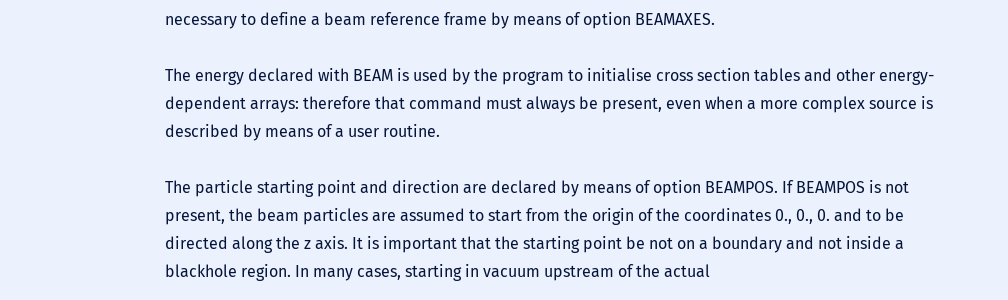necessary to define a beam reference frame by means of option BEAMAXES.

The energy declared with BEAM is used by the program to initialise cross section tables and other energy-dependent arrays: therefore that command must always be present, even when a more complex source is described by means of a user routine.

The particle starting point and direction are declared by means of option BEAMPOS. If BEAMPOS is not present, the beam particles are assumed to start from the origin of the coordinates 0., 0., 0. and to be directed along the z axis. It is important that the starting point be not on a boundary and not inside a blackhole region. In many cases, starting in vacuum upstream of the actual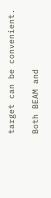target can be convenient.

Both BEAM and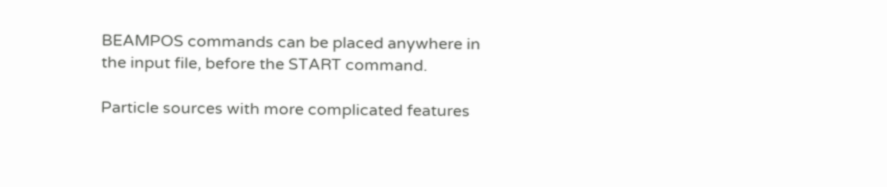BEAMPOS commands can be placed anywhere in the input file, before the START command.

Particle sources with more complicated features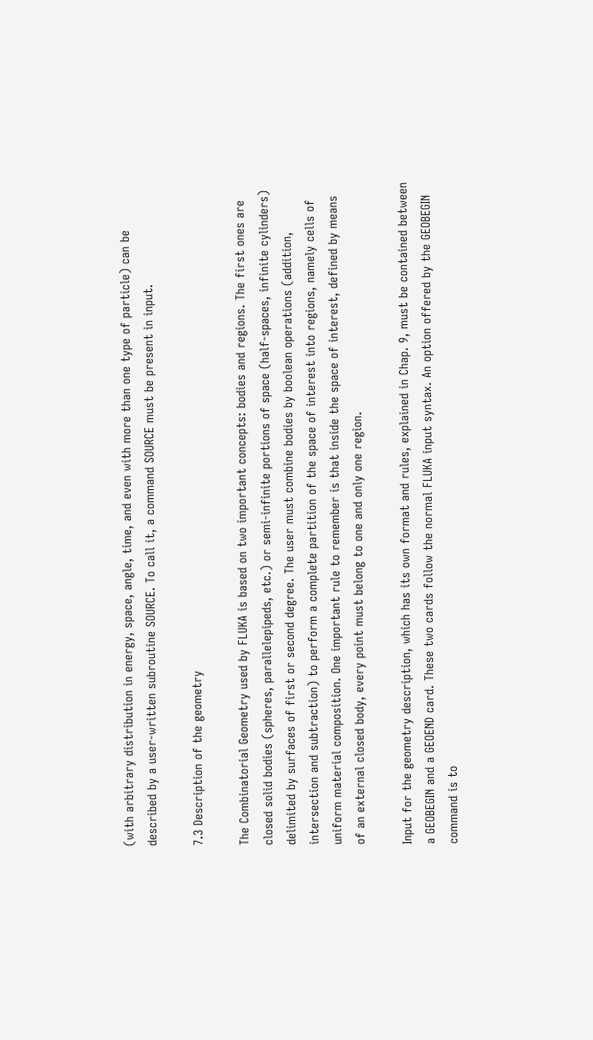(with arbitrary distribution in energy, space, angle, time, and even with more than one type of particle) can be described by a user-written subroutine SOURCE. To call it, a command SOURCE must be present in input.

7.3 Description of the geometry

The Combinatorial Geometry used by FLUKA is based on two important concepts: bodies and regions. The first ones are closed solid bodies (spheres, parallelepipeds, etc.) or semi-infinite portions of space (half-spaces, infinite cylinders) delimited by surfaces of first or second degree. The user must combine bodies by boolean operations (addition, intersection and subtraction) to perform a complete partition of the space of interest into regions, namely cells of uniform material composition. One important rule to remember is that inside the space of interest, defined by means of an external closed body, every point must belong to one and only one region.

Input for the geometry description, which has its own format and rules, explained in Chap. 9, must be contained between a GEOBEGIN and a GEOEND card. These two cards follow the normal FLUKA input syntax. An option offered by the GEOBEGIN command is to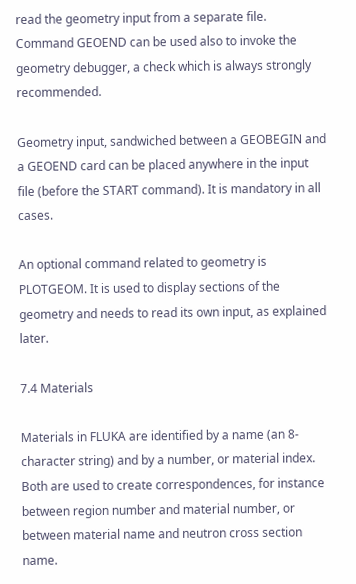read the geometry input from a separate file. Command GEOEND can be used also to invoke the geometry debugger, a check which is always strongly recommended.

Geometry input, sandwiched between a GEOBEGIN and a GEOEND card can be placed anywhere in the input file (before the START command). It is mandatory in all cases.

An optional command related to geometry is PLOTGEOM. It is used to display sections of the geometry and needs to read its own input, as explained later.

7.4 Materials

Materials in FLUKA are identified by a name (an 8-character string) and by a number, or material index. Both are used to create correspondences, for instance between region number and material number, or between material name and neutron cross section name.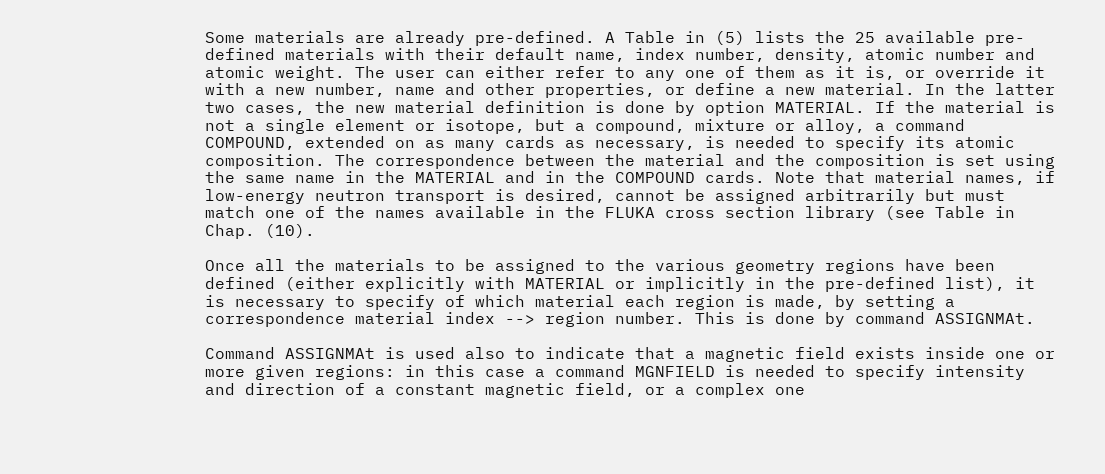Some materials are already pre-defined. A Table in (5) lists the 25 available pre-defined materials with their default name, index number, density, atomic number and atomic weight. The user can either refer to any one of them as it is, or override it with a new number, name and other properties, or define a new material. In the latter two cases, the new material definition is done by option MATERIAL. If the material is not a single element or isotope, but a compound, mixture or alloy, a command COMPOUND, extended on as many cards as necessary, is needed to specify its atomic composition. The correspondence between the material and the composition is set using the same name in the MATERIAL and in the COMPOUND cards. Note that material names, if low-energy neutron transport is desired, cannot be assigned arbitrarily but must match one of the names available in the FLUKA cross section library (see Table in Chap. (10).

Once all the materials to be assigned to the various geometry regions have been defined (either explicitly with MATERIAL or implicitly in the pre-defined list), it is necessary to specify of which material each region is made, by setting a correspondence material index --> region number. This is done by command ASSIGNMAt.

Command ASSIGNMAt is used also to indicate that a magnetic field exists inside one or more given regions: in this case a command MGNFIELD is needed to specify intensity and direction of a constant magnetic field, or a complex one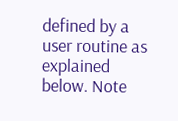defined by a user routine as explained below. Note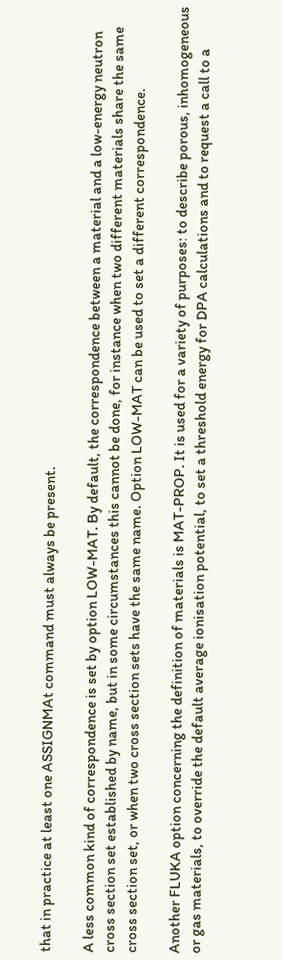that in practice at least one ASSIGNMAt command must always be present.

A less common kind of correspondence is set by option LOW-MAT. By default, the correspondence between a material and a low-energy neutron cross section set established by name, but in some circumstances this cannot be done, for instance when two different materials share the same cross section set, or when two cross section sets have the same name. Option LOW-MAT can be used to set a different correspondence.

Another FLUKA option concerning the definition of materials is MAT-PROP. It is used for a variety of purposes: to describe porous, inhomogeneous or gas materials, to override the default average ionisation potential, to set a threshold energy for DPA calculations and to request a call to a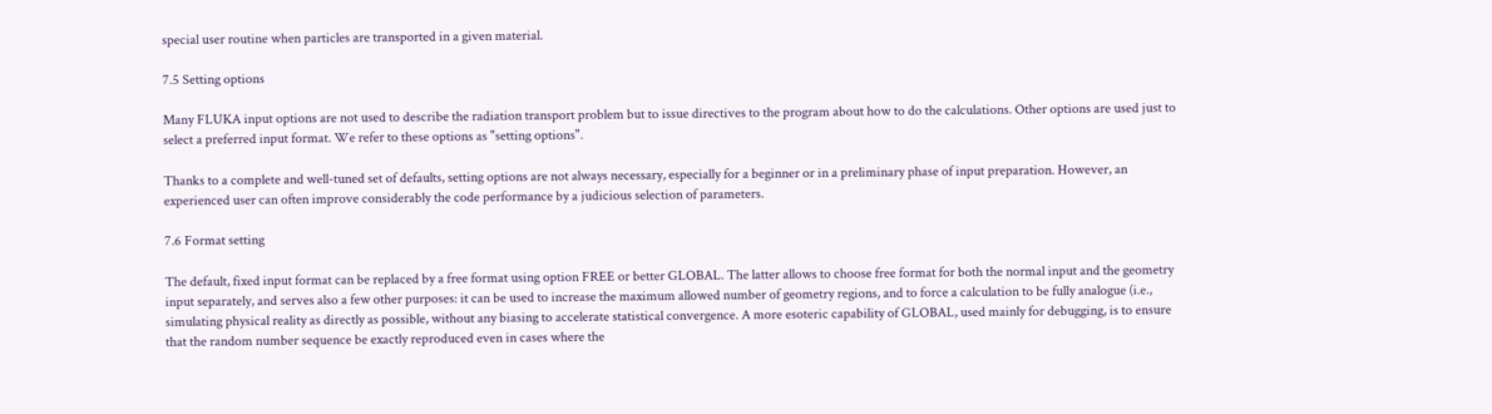special user routine when particles are transported in a given material.

7.5 Setting options

Many FLUKA input options are not used to describe the radiation transport problem but to issue directives to the program about how to do the calculations. Other options are used just to select a preferred input format. We refer to these options as "setting options".

Thanks to a complete and well-tuned set of defaults, setting options are not always necessary, especially for a beginner or in a preliminary phase of input preparation. However, an experienced user can often improve considerably the code performance by a judicious selection of parameters.

7.6 Format setting

The default, fixed input format can be replaced by a free format using option FREE or better GLOBAL. The latter allows to choose free format for both the normal input and the geometry input separately, and serves also a few other purposes: it can be used to increase the maximum allowed number of geometry regions, and to force a calculation to be fully analogue (i.e., simulating physical reality as directly as possible, without any biasing to accelerate statistical convergence. A more esoteric capability of GLOBAL, used mainly for debugging, is to ensure that the random number sequence be exactly reproduced even in cases where the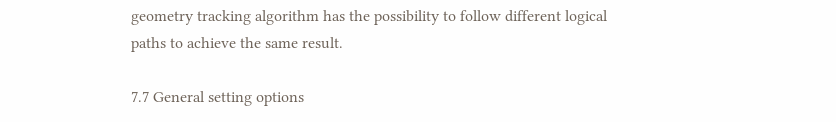geometry tracking algorithm has the possibility to follow different logical paths to achieve the same result.

7.7 General setting options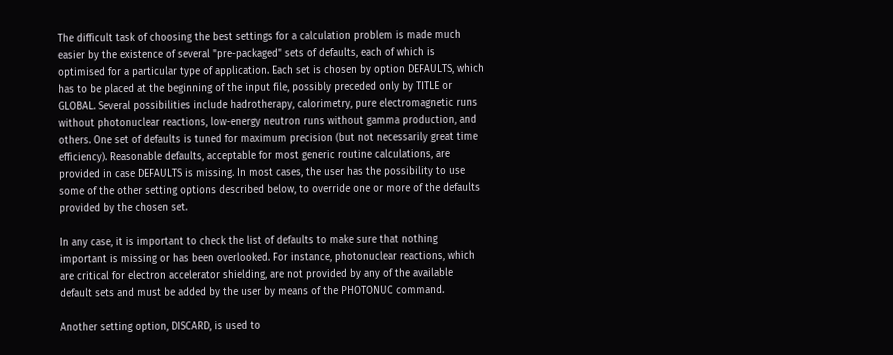The difficult task of choosing the best settings for a calculation problem is made much easier by the existence of several "pre-packaged" sets of defaults, each of which is optimised for a particular type of application. Each set is chosen by option DEFAULTS, which has to be placed at the beginning of the input file, possibly preceded only by TITLE or GLOBAL. Several possibilities include hadrotherapy, calorimetry, pure electromagnetic runs without photonuclear reactions, low-energy neutron runs without gamma production, and others. One set of defaults is tuned for maximum precision (but not necessarily great time efficiency). Reasonable defaults, acceptable for most generic routine calculations, are provided in case DEFAULTS is missing. In most cases, the user has the possibility to use some of the other setting options described below, to override one or more of the defaults provided by the chosen set.

In any case, it is important to check the list of defaults to make sure that nothing important is missing or has been overlooked. For instance, photonuclear reactions, which are critical for electron accelerator shielding, are not provided by any of the available default sets and must be added by the user by means of the PHOTONUC command.

Another setting option, DISCARD, is used to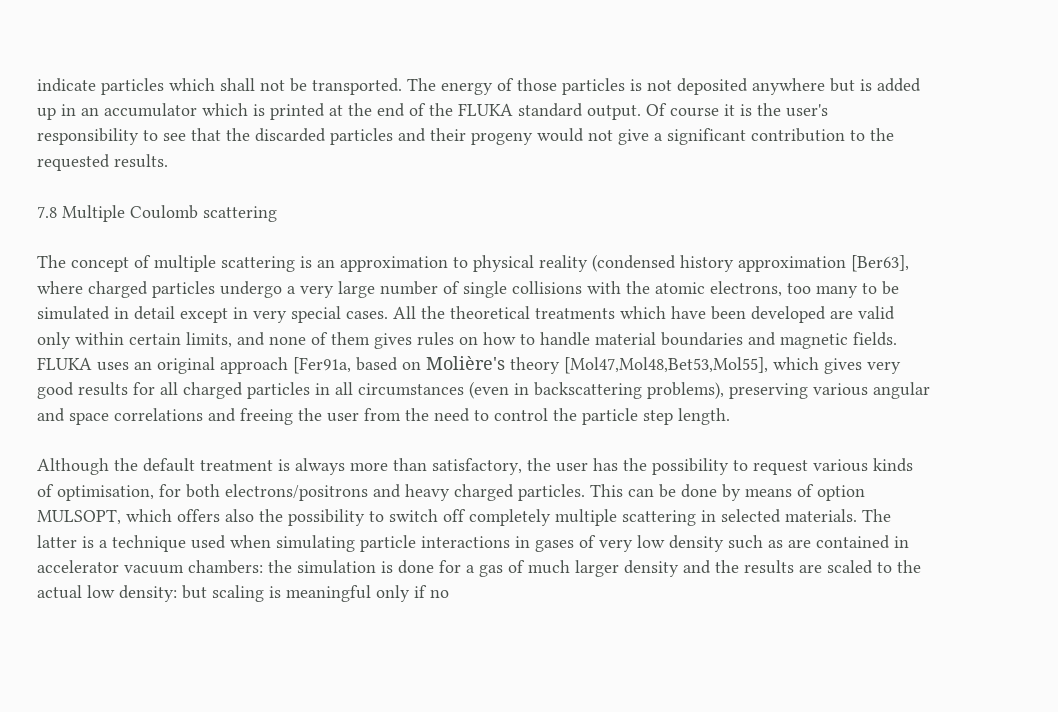indicate particles which shall not be transported. The energy of those particles is not deposited anywhere but is added up in an accumulator which is printed at the end of the FLUKA standard output. Of course it is the user's responsibility to see that the discarded particles and their progeny would not give a significant contribution to the requested results.

7.8 Multiple Coulomb scattering

The concept of multiple scattering is an approximation to physical reality (condensed history approximation [Ber63], where charged particles undergo a very large number of single collisions with the atomic electrons, too many to be simulated in detail except in very special cases. All the theoretical treatments which have been developed are valid only within certain limits, and none of them gives rules on how to handle material boundaries and magnetic fields. FLUKA uses an original approach [Fer91a, based on Molière's theory [Mol47,Mol48,Bet53,Mol55], which gives very good results for all charged particles in all circumstances (even in backscattering problems), preserving various angular and space correlations and freeing the user from the need to control the particle step length.

Although the default treatment is always more than satisfactory, the user has the possibility to request various kinds of optimisation, for both electrons/positrons and heavy charged particles. This can be done by means of option MULSOPT, which offers also the possibility to switch off completely multiple scattering in selected materials. The latter is a technique used when simulating particle interactions in gases of very low density such as are contained in accelerator vacuum chambers: the simulation is done for a gas of much larger density and the results are scaled to the actual low density: but scaling is meaningful only if no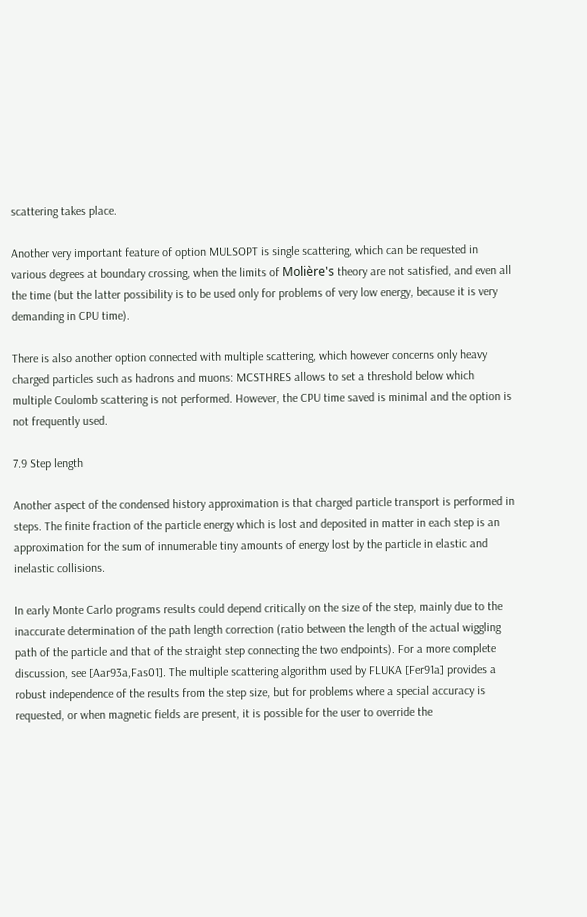scattering takes place.

Another very important feature of option MULSOPT is single scattering, which can be requested in various degrees at boundary crossing, when the limits of Molière's theory are not satisfied, and even all the time (but the latter possibility is to be used only for problems of very low energy, because it is very demanding in CPU time).

There is also another option connected with multiple scattering, which however concerns only heavy charged particles such as hadrons and muons: MCSTHRES allows to set a threshold below which multiple Coulomb scattering is not performed. However, the CPU time saved is minimal and the option is not frequently used.

7.9 Step length

Another aspect of the condensed history approximation is that charged particle transport is performed in steps. The finite fraction of the particle energy which is lost and deposited in matter in each step is an approximation for the sum of innumerable tiny amounts of energy lost by the particle in elastic and inelastic collisions.

In early Monte Carlo programs results could depend critically on the size of the step, mainly due to the inaccurate determination of the path length correction (ratio between the length of the actual wiggling path of the particle and that of the straight step connecting the two endpoints). For a more complete discussion, see [Aar93a,Fas01]. The multiple scattering algorithm used by FLUKA [Fer91a] provides a robust independence of the results from the step size, but for problems where a special accuracy is requested, or when magnetic fields are present, it is possible for the user to override the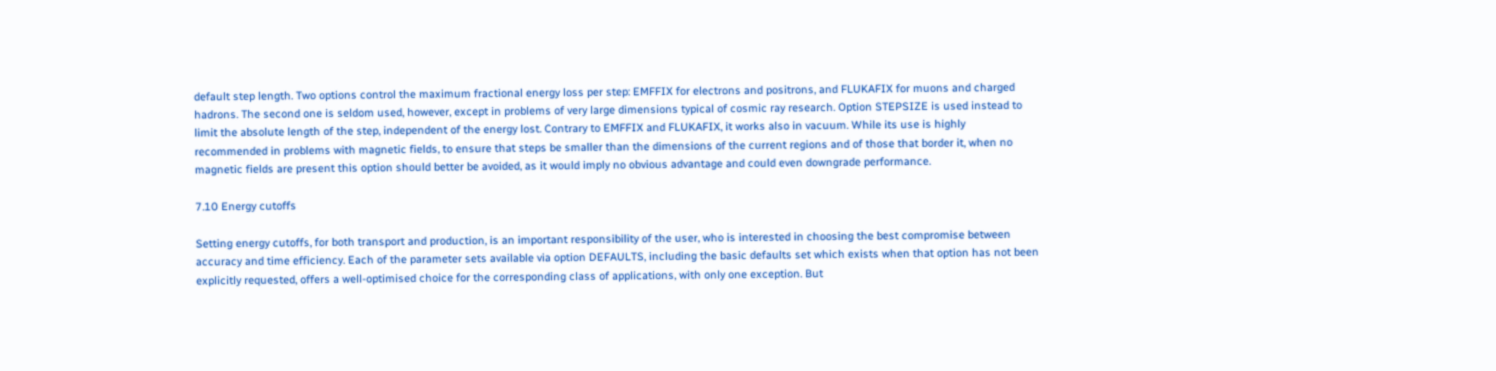default step length. Two options control the maximum fractional energy loss per step: EMFFIX for electrons and positrons, and FLUKAFIX for muons and charged hadrons. The second one is seldom used, however, except in problems of very large dimensions typical of cosmic ray research. Option STEPSIZE is used instead to limit the absolute length of the step, independent of the energy lost. Contrary to EMFFIX and FLUKAFIX, it works also in vacuum. While its use is highly recommended in problems with magnetic fields, to ensure that steps be smaller than the dimensions of the current regions and of those that border it, when no magnetic fields are present this option should better be avoided, as it would imply no obvious advantage and could even downgrade performance.

7.10 Energy cutoffs

Setting energy cutoffs, for both transport and production, is an important responsibility of the user, who is interested in choosing the best compromise between accuracy and time efficiency. Each of the parameter sets available via option DEFAULTS, including the basic defaults set which exists when that option has not been explicitly requested, offers a well-optimised choice for the corresponding class of applications, with only one exception. But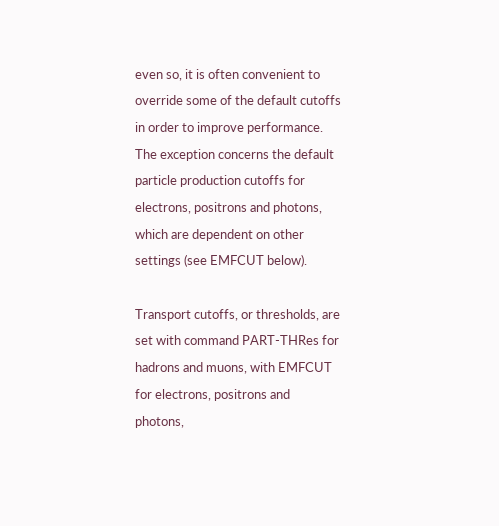even so, it is often convenient to override some of the default cutoffs in order to improve performance. The exception concerns the default particle production cutoffs for electrons, positrons and photons, which are dependent on other settings (see EMFCUT below).

Transport cutoffs, or thresholds, are set with command PART-THRes for hadrons and muons, with EMFCUT for electrons, positrons and photons,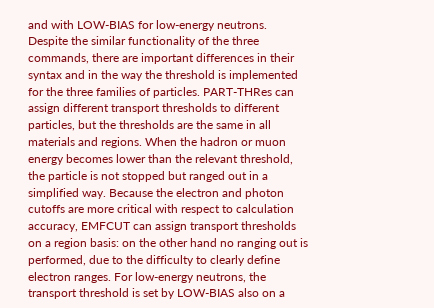and with LOW-BIAS for low-energy neutrons. Despite the similar functionality of the three commands, there are important differences in their syntax and in the way the threshold is implemented for the three families of particles. PART-THRes can assign different transport thresholds to different particles, but the thresholds are the same in all materials and regions. When the hadron or muon energy becomes lower than the relevant threshold, the particle is not stopped but ranged out in a simplified way. Because the electron and photon cutoffs are more critical with respect to calculation accuracy, EMFCUT can assign transport thresholds on a region basis: on the other hand no ranging out is performed, due to the difficulty to clearly define electron ranges. For low-energy neutrons, the transport threshold is set by LOW-BIAS also on a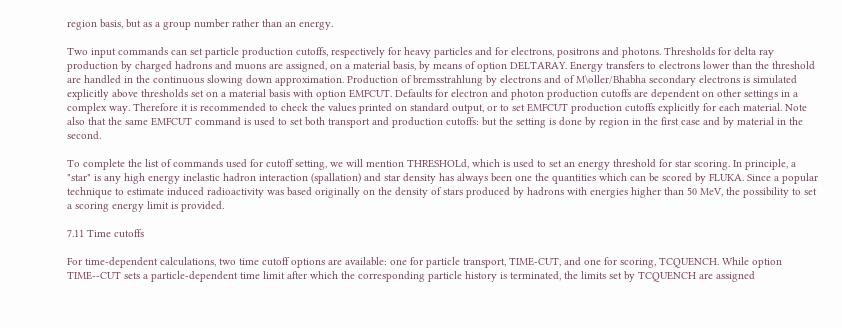region basis, but as a group number rather than an energy.

Two input commands can set particle production cutoffs, respectively for heavy particles and for electrons, positrons and photons. Thresholds for delta ray production by charged hadrons and muons are assigned, on a material basis, by means of option DELTARAY. Energy transfers to electrons lower than the threshold are handled in the continuous slowing down approximation. Production of bremsstrahlung by electrons and of M\oller/Bhabha secondary electrons is simulated explicitly above thresholds set on a material basis with option EMFCUT. Defaults for electron and photon production cutoffs are dependent on other settings in a complex way. Therefore it is recommended to check the values printed on standard output, or to set EMFCUT production cutoffs explicitly for each material. Note also that the same EMFCUT command is used to set both transport and production cutoffs: but the setting is done by region in the first case and by material in the second.

To complete the list of commands used for cutoff setting, we will mention THRESHOLd, which is used to set an energy threshold for star scoring. In principle, a "star" is any high energy inelastic hadron interaction (spallation) and star density has always been one the quantities which can be scored by FLUKA. Since a popular technique to estimate induced radioactivity was based originally on the density of stars produced by hadrons with energies higher than 50 MeV, the possibility to set a scoring energy limit is provided.

7.11 Time cutoffs

For time-dependent calculations, two time cutoff options are available: one for particle transport, TIME-CUT, and one for scoring, TCQUENCH. While option TIME--CUT sets a particle-dependent time limit after which the corresponding particle history is terminated, the limits set by TCQUENCH are assigned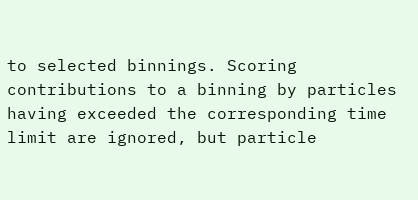to selected binnings. Scoring contributions to a binning by particles having exceeded the corresponding time limit are ignored, but particle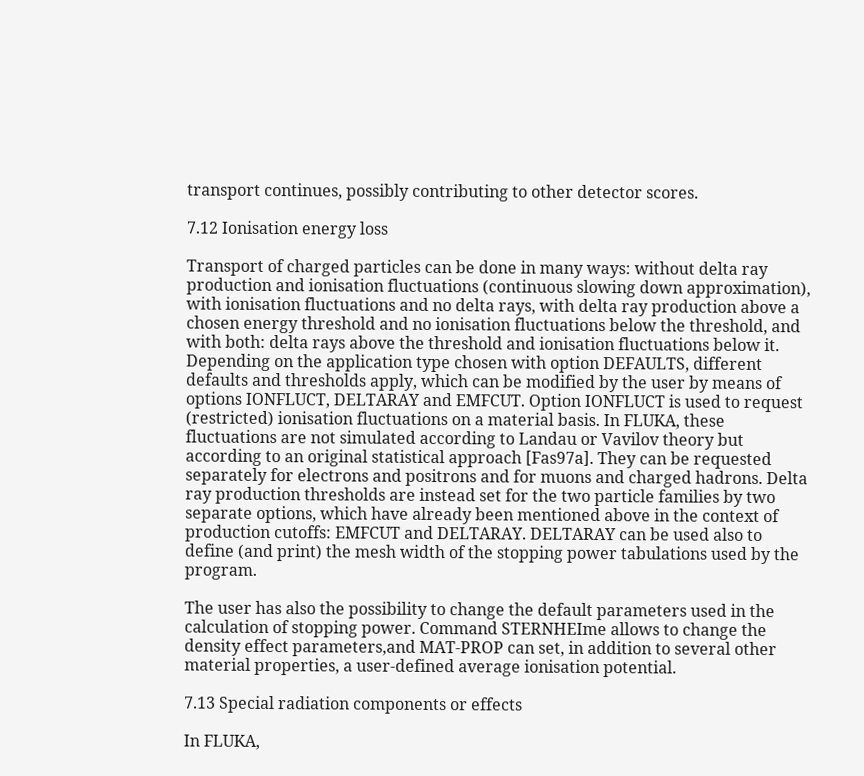transport continues, possibly contributing to other detector scores.

7.12 Ionisation energy loss

Transport of charged particles can be done in many ways: without delta ray production and ionisation fluctuations (continuous slowing down approximation), with ionisation fluctuations and no delta rays, with delta ray production above a chosen energy threshold and no ionisation fluctuations below the threshold, and with both: delta rays above the threshold and ionisation fluctuations below it. Depending on the application type chosen with option DEFAULTS, different defaults and thresholds apply, which can be modified by the user by means of options IONFLUCT, DELTARAY and EMFCUT. Option IONFLUCT is used to request (restricted) ionisation fluctuations on a material basis. In FLUKA, these fluctuations are not simulated according to Landau or Vavilov theory but according to an original statistical approach [Fas97a]. They can be requested separately for electrons and positrons and for muons and charged hadrons. Delta ray production thresholds are instead set for the two particle families by two separate options, which have already been mentioned above in the context of production cutoffs: EMFCUT and DELTARAY. DELTARAY can be used also to define (and print) the mesh width of the stopping power tabulations used by the program.

The user has also the possibility to change the default parameters used in the calculation of stopping power. Command STERNHEIme allows to change the density effect parameters,and MAT-PROP can set, in addition to several other material properties, a user-defined average ionisation potential.

7.13 Special radiation components or effects

In FLUKA,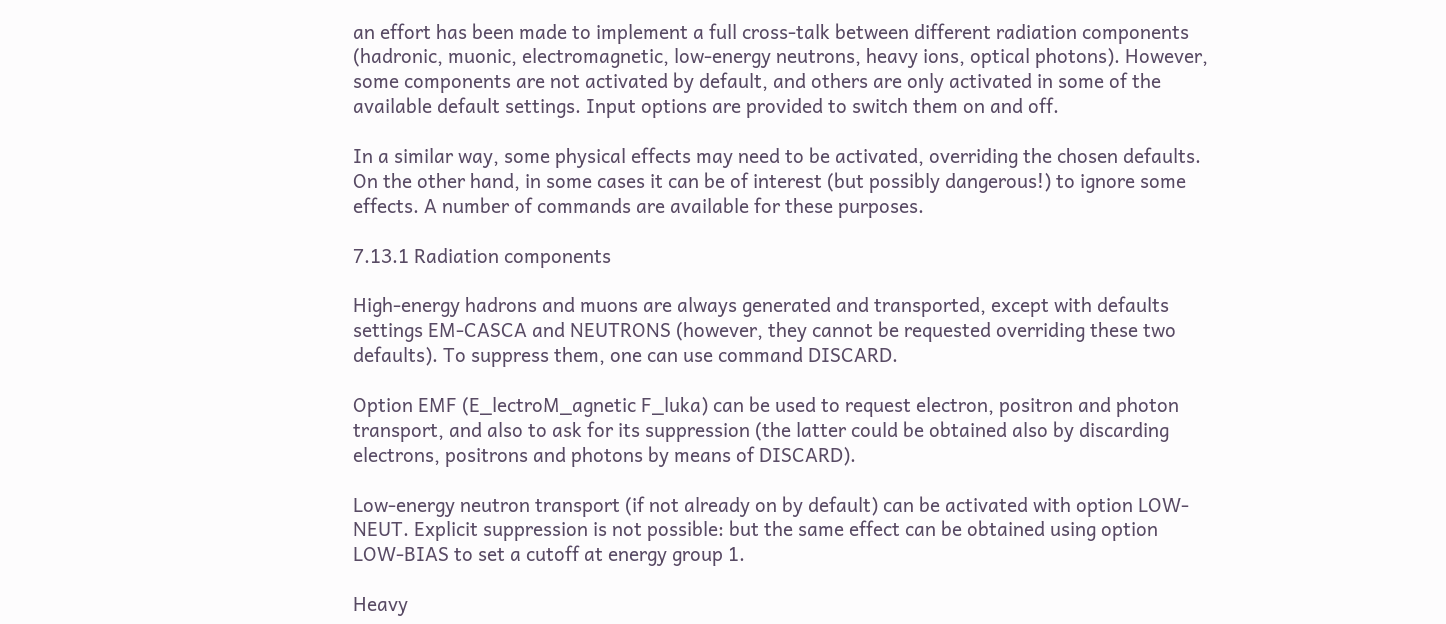an effort has been made to implement a full cross-talk between different radiation components (hadronic, muonic, electromagnetic, low-energy neutrons, heavy ions, optical photons). However, some components are not activated by default, and others are only activated in some of the available default settings. Input options are provided to switch them on and off.

In a similar way, some physical effects may need to be activated, overriding the chosen defaults. On the other hand, in some cases it can be of interest (but possibly dangerous!) to ignore some effects. A number of commands are available for these purposes.

7.13.1 Radiation components

High-energy hadrons and muons are always generated and transported, except with defaults settings EM-CASCA and NEUTRONS (however, they cannot be requested overriding these two defaults). To suppress them, one can use command DISCARD.

Option EMF (E_lectroM_agnetic F_luka) can be used to request electron, positron and photon transport, and also to ask for its suppression (the latter could be obtained also by discarding electrons, positrons and photons by means of DISCARD).

Low-energy neutron transport (if not already on by default) can be activated with option LOW-NEUT. Explicit suppression is not possible: but the same effect can be obtained using option LOW-BIAS to set a cutoff at energy group 1.

Heavy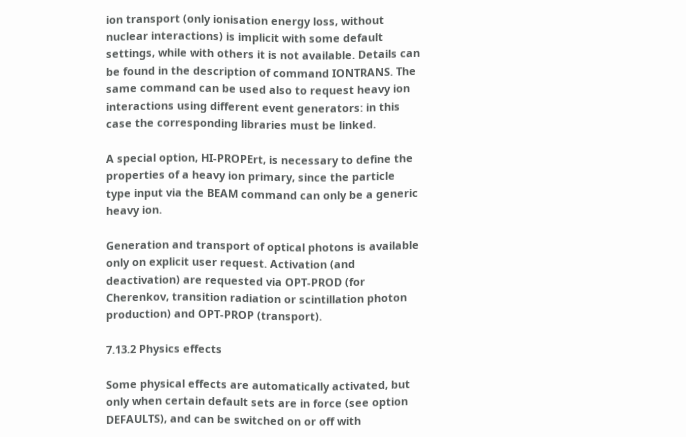ion transport (only ionisation energy loss, without nuclear interactions) is implicit with some default settings, while with others it is not available. Details can be found in the description of command IONTRANS. The same command can be used also to request heavy ion interactions using different event generators: in this case the corresponding libraries must be linked.

A special option, HI-PROPErt, is necessary to define the properties of a heavy ion primary, since the particle type input via the BEAM command can only be a generic heavy ion.

Generation and transport of optical photons is available only on explicit user request. Activation (and deactivation) are requested via OPT-PROD (for Cherenkov, transition radiation or scintillation photon production) and OPT-PROP (transport).

7.13.2 Physics effects

Some physical effects are automatically activated, but only when certain default sets are in force (see option DEFAULTS), and can be switched on or off with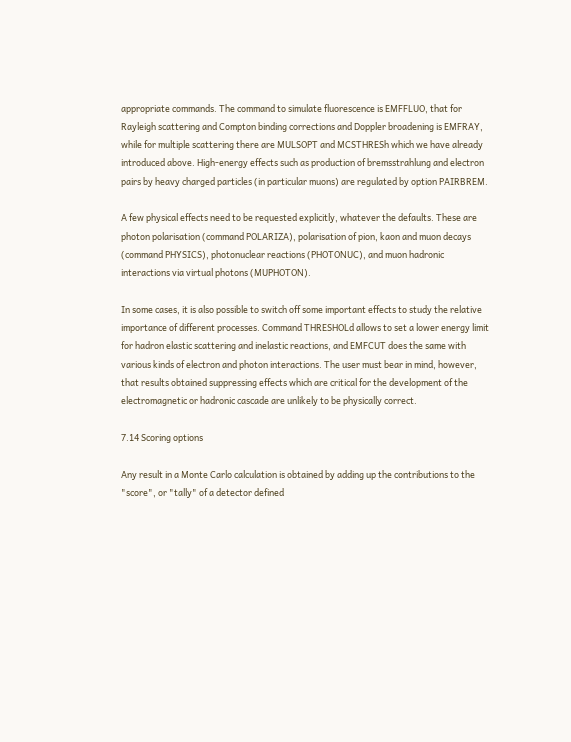appropriate commands. The command to simulate fluorescence is EMFFLUO, that for Rayleigh scattering and Compton binding corrections and Doppler broadening is EMFRAY, while for multiple scattering there are MULSOPT and MCSTHRESh which we have already introduced above. High-energy effects such as production of bremsstrahlung and electron pairs by heavy charged particles (in particular muons) are regulated by option PAIRBREM.

A few physical effects need to be requested explicitly, whatever the defaults. These are photon polarisation (command POLARIZA), polarisation of pion, kaon and muon decays (command PHYSICS), photonuclear reactions (PHOTONUC), and muon hadronic interactions via virtual photons (MUPHOTON).

In some cases, it is also possible to switch off some important effects to study the relative importance of different processes. Command THRESHOLd allows to set a lower energy limit for hadron elastic scattering and inelastic reactions, and EMFCUT does the same with various kinds of electron and photon interactions. The user must bear in mind, however, that results obtained suppressing effects which are critical for the development of the electromagnetic or hadronic cascade are unlikely to be physically correct.

7.14 Scoring options

Any result in a Monte Carlo calculation is obtained by adding up the contributions to the "score", or "tally" of a detector defined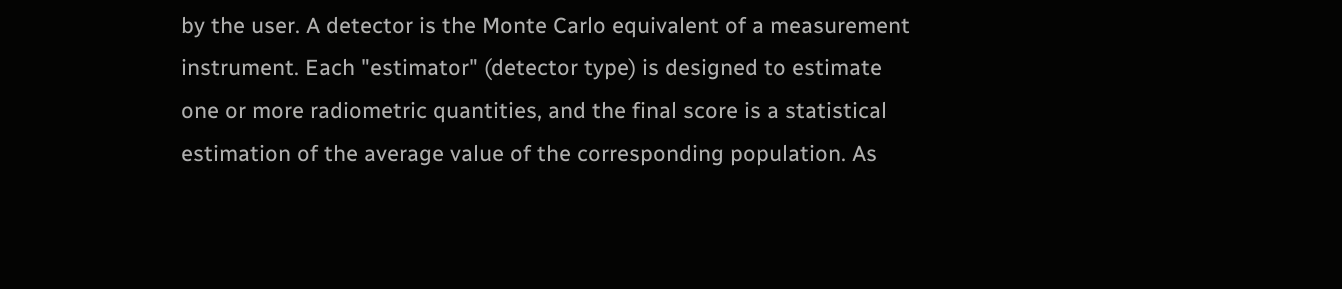by the user. A detector is the Monte Carlo equivalent of a measurement instrument. Each "estimator" (detector type) is designed to estimate one or more radiometric quantities, and the final score is a statistical estimation of the average value of the corresponding population. As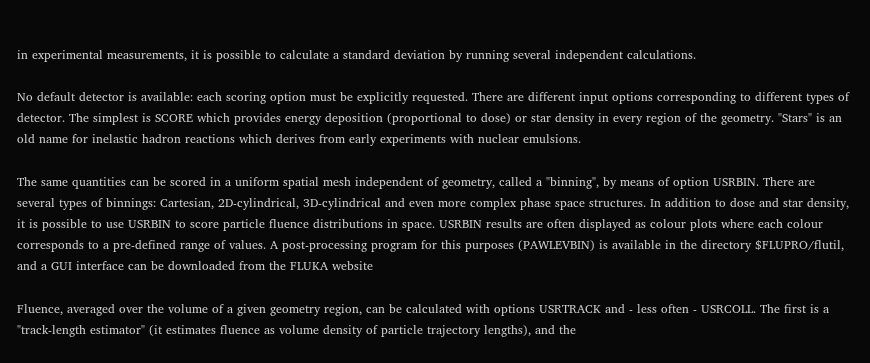in experimental measurements, it is possible to calculate a standard deviation by running several independent calculations.

No default detector is available: each scoring option must be explicitly requested. There are different input options corresponding to different types of detector. The simplest is SCORE which provides energy deposition (proportional to dose) or star density in every region of the geometry. "Stars" is an old name for inelastic hadron reactions which derives from early experiments with nuclear emulsions.

The same quantities can be scored in a uniform spatial mesh independent of geometry, called a "binning", by means of option USRBIN. There are several types of binnings: Cartesian, 2D-cylindrical, 3D-cylindrical and even more complex phase space structures. In addition to dose and star density, it is possible to use USRBIN to score particle fluence distributions in space. USRBIN results are often displayed as colour plots where each colour corresponds to a pre-defined range of values. A post-processing program for this purposes (PAWLEVBIN) is available in the directory $FLUPRO/flutil, and a GUI interface can be downloaded from the FLUKA website

Fluence, averaged over the volume of a given geometry region, can be calculated with options USRTRACK and - less often - USRCOLL. The first is a "track-length estimator" (it estimates fluence as volume density of particle trajectory lengths), and the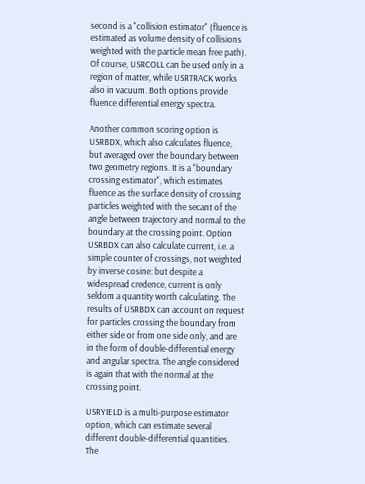second is a "collision estimator" (fluence is estimated as volume density of collisions weighted with the particle mean free path). Of course, USRCOLL can be used only in a region of matter, while USRTRACK works also in vacuum. Both options provide fluence differential energy spectra.

Another common scoring option is USRBDX, which also calculates fluence, but averaged over the boundary between two geometry regions. It is a "boundary crossing estimator", which estimates fluence as the surface density of crossing particles weighted with the secant of the angle between trajectory and normal to the boundary at the crossing point. Option USRBDX can also calculate current, i.e. a simple counter of crossings, not weighted by inverse cosine: but despite a widespread credence, current is only seldom a quantity worth calculating. The results of USRBDX can account on request for particles crossing the boundary from either side or from one side only, and are in the form of double-differential energy and angular spectra. The angle considered is again that with the normal at the crossing point.

USRYIELD is a multi-purpose estimator option, which can estimate several different double-differential quantities. The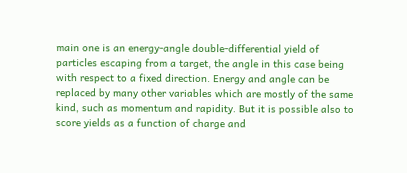main one is an energy-angle double-differential yield of particles escaping from a target, the angle in this case being with respect to a fixed direction. Energy and angle can be replaced by many other variables which are mostly of the same kind, such as momentum and rapidity. But it is possible also to score yields as a function of charge and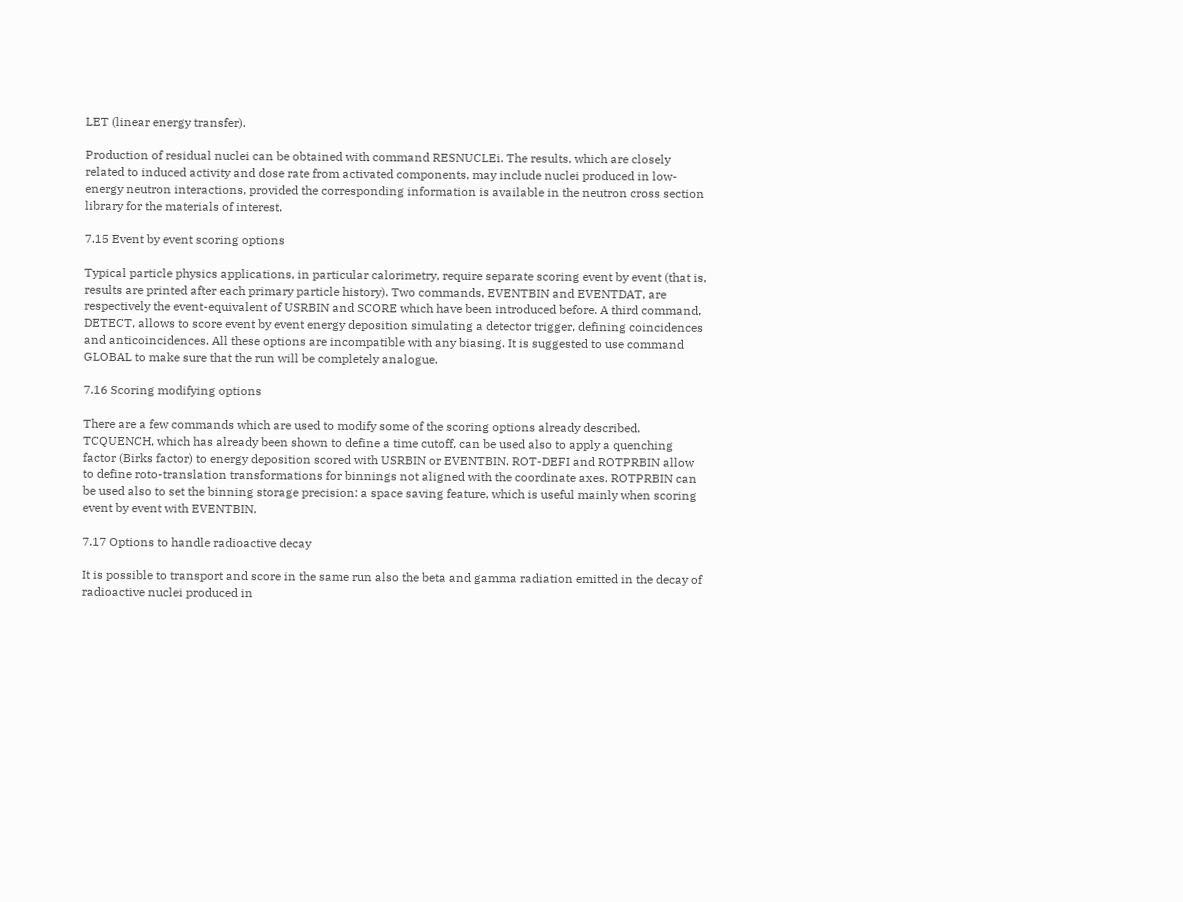LET (linear energy transfer).

Production of residual nuclei can be obtained with command RESNUCLEi. The results, which are closely related to induced activity and dose rate from activated components, may include nuclei produced in low-energy neutron interactions, provided the corresponding information is available in the neutron cross section library for the materials of interest.

7.15 Event by event scoring options

Typical particle physics applications, in particular calorimetry, require separate scoring event by event (that is, results are printed after each primary particle history). Two commands, EVENTBIN and EVENTDAT, are respectively the event-equivalent of USRBIN and SCORE which have been introduced before. A third command, DETECT, allows to score event by event energy deposition simulating a detector trigger, defining coincidences and anticoincidences. All these options are incompatible with any biasing. It is suggested to use command GLOBAL to make sure that the run will be completely analogue.

7.16 Scoring modifying options

There are a few commands which are used to modify some of the scoring options already described. TCQUENCH, which has already been shown to define a time cutoff, can be used also to apply a quenching factor (Birks factor) to energy deposition scored with USRBIN or EVENTBIN. ROT-DEFI and ROTPRBIN allow to define roto-translation transformations for binnings not aligned with the coordinate axes. ROTPRBIN can be used also to set the binning storage precision: a space saving feature, which is useful mainly when scoring event by event with EVENTBIN.

7.17 Options to handle radioactive decay

It is possible to transport and score in the same run also the beta and gamma radiation emitted in the decay of radioactive nuclei produced in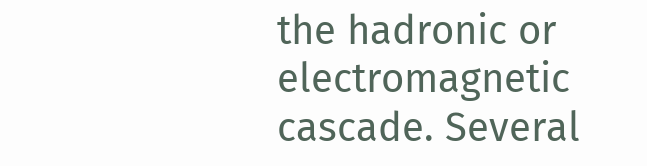the hadronic or electromagnetic cascade. Several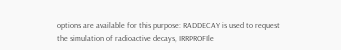options are available for this purpose: RADDECAY is used to request the simulation of radioactive decays, IRRPROFIle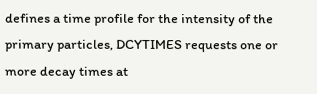defines a time profile for the intensity of the primary particles, DCYTIMES requests one or more decay times at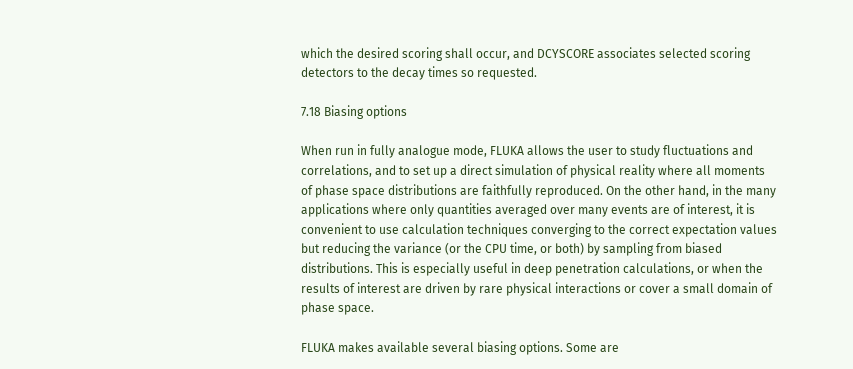which the desired scoring shall occur, and DCYSCORE associates selected scoring detectors to the decay times so requested.

7.18 Biasing options

When run in fully analogue mode, FLUKA allows the user to study fluctuations and correlations, and to set up a direct simulation of physical reality where all moments of phase space distributions are faithfully reproduced. On the other hand, in the many applications where only quantities averaged over many events are of interest, it is convenient to use calculation techniques converging to the correct expectation values but reducing the variance (or the CPU time, or both) by sampling from biased distributions. This is especially useful in deep penetration calculations, or when the results of interest are driven by rare physical interactions or cover a small domain of phase space.

FLUKA makes available several biasing options. Some are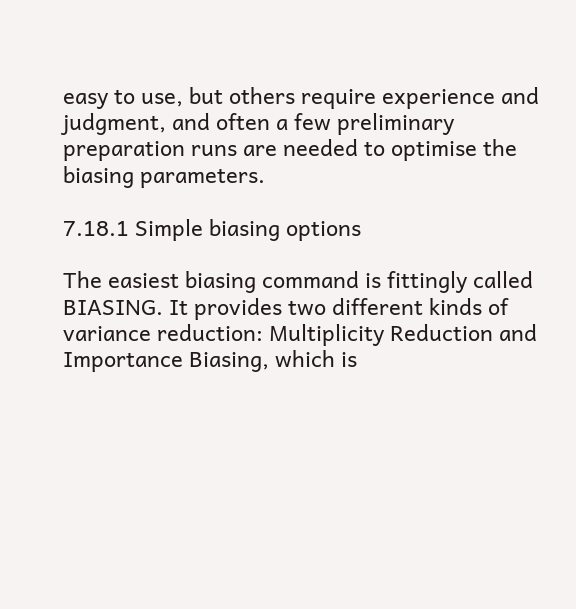easy to use, but others require experience and judgment, and often a few preliminary preparation runs are needed to optimise the biasing parameters.

7.18.1 Simple biasing options

The easiest biasing command is fittingly called BIASING. It provides two different kinds of variance reduction: Multiplicity Reduction and Importance Biasing, which is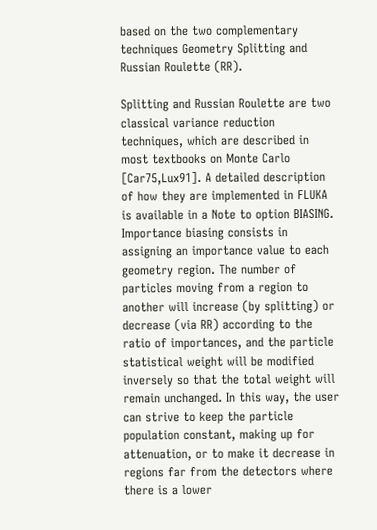based on the two complementary techniques Geometry Splitting and Russian Roulette (RR).

Splitting and Russian Roulette are two classical variance reduction techniques, which are described in most textbooks on Monte Carlo [Car75,Lux91]. A detailed description of how they are implemented in FLUKA is available in a Note to option BIASING. Importance biasing consists in assigning an importance value to each geometry region. The number of particles moving from a region to another will increase (by splitting) or decrease (via RR) according to the ratio of importances, and the particle statistical weight will be modified inversely so that the total weight will remain unchanged. In this way, the user can strive to keep the particle population constant, making up for attenuation, or to make it decrease in regions far from the detectors where there is a lower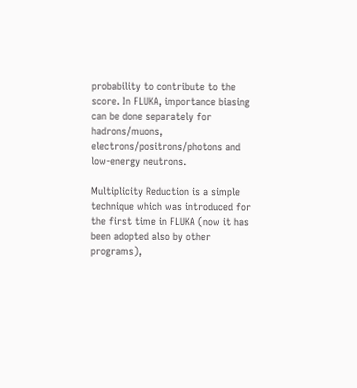probability to contribute to the score. In FLUKA, importance biasing can be done separately for hadrons/muons, electrons/positrons/photons and low-energy neutrons.

Multiplicity Reduction is a simple technique which was introduced for the first time in FLUKA (now it has been adopted also by other programs),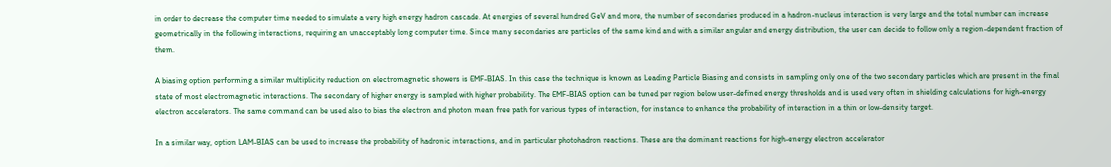in order to decrease the computer time needed to simulate a very high energy hadron cascade. At energies of several hundred GeV and more, the number of secondaries produced in a hadron-nucleus interaction is very large and the total number can increase geometrically in the following interactions, requiring an unacceptably long computer time. Since many secondaries are particles of the same kind and with a similar angular and energy distribution, the user can decide to follow only a region-dependent fraction of them.

A biasing option performing a similar multiplicity reduction on electromagnetic showers is EMF-BIAS. In this case the technique is known as Leading Particle Biasing and consists in sampling only one of the two secondary particles which are present in the final state of most electromagnetic interactions. The secondary of higher energy is sampled with higher probability. The EMF-BIAS option can be tuned per region below user-defined energy thresholds and is used very often in shielding calculations for high-energy electron accelerators. The same command can be used also to bias the electron and photon mean free path for various types of interaction, for instance to enhance the probability of interaction in a thin or low-density target.

In a similar way, option LAM-BIAS can be used to increase the probability of hadronic interactions, and in particular photohadron reactions. These are the dominant reactions for high-energy electron accelerator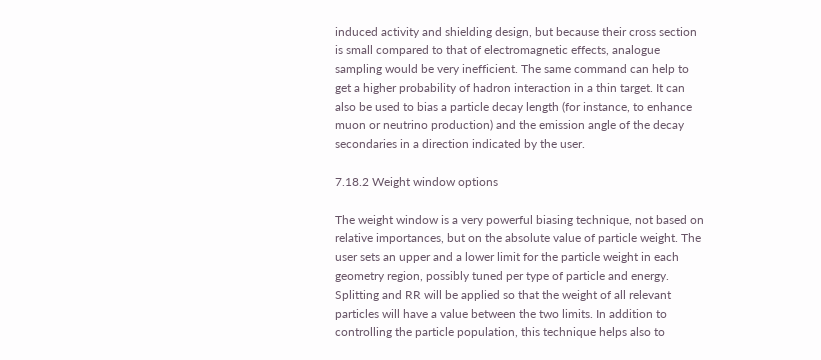induced activity and shielding design, but because their cross section is small compared to that of electromagnetic effects, analogue sampling would be very inefficient. The same command can help to get a higher probability of hadron interaction in a thin target. It can also be used to bias a particle decay length (for instance, to enhance muon or neutrino production) and the emission angle of the decay secondaries in a direction indicated by the user.

7.18.2 Weight window options

The weight window is a very powerful biasing technique, not based on relative importances, but on the absolute value of particle weight. The user sets an upper and a lower limit for the particle weight in each geometry region, possibly tuned per type of particle and energy. Splitting and RR will be applied so that the weight of all relevant particles will have a value between the two limits. In addition to controlling the particle population, this technique helps also to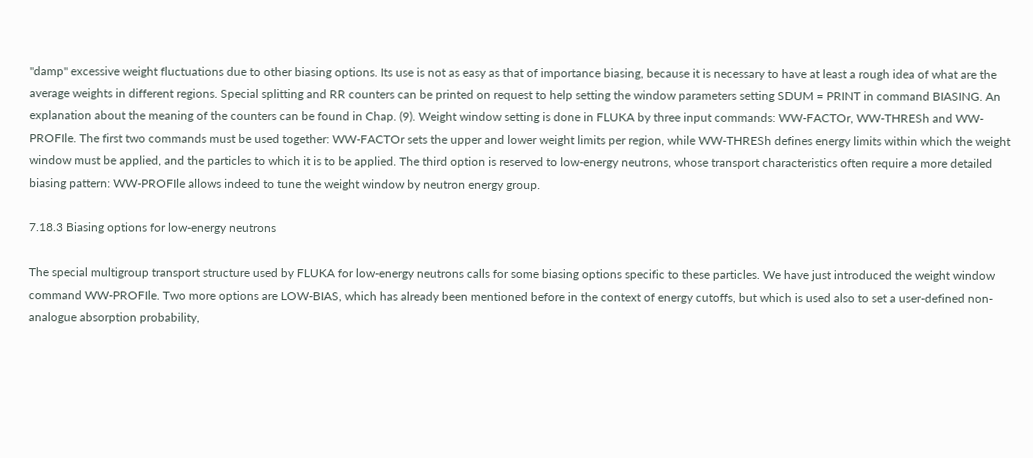"damp" excessive weight fluctuations due to other biasing options. Its use is not as easy as that of importance biasing, because it is necessary to have at least a rough idea of what are the average weights in different regions. Special splitting and RR counters can be printed on request to help setting the window parameters setting SDUM = PRINT in command BIASING. An explanation about the meaning of the counters can be found in Chap. (9). Weight window setting is done in FLUKA by three input commands: WW-FACTOr, WW-THRESh and WW-PROFIle. The first two commands must be used together: WW-FACTOr sets the upper and lower weight limits per region, while WW-THRESh defines energy limits within which the weight window must be applied, and the particles to which it is to be applied. The third option is reserved to low-energy neutrons, whose transport characteristics often require a more detailed biasing pattern: WW-PROFIle allows indeed to tune the weight window by neutron energy group.

7.18.3 Biasing options for low-energy neutrons

The special multigroup transport structure used by FLUKA for low-energy neutrons calls for some biasing options specific to these particles. We have just introduced the weight window command WW-PROFIle. Two more options are LOW-BIAS, which has already been mentioned before in the context of energy cutoffs, but which is used also to set a user-defined non-analogue absorption probability,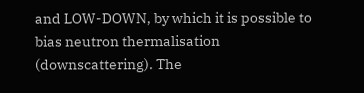and LOW-DOWN, by which it is possible to bias neutron thermalisation (downscattering). The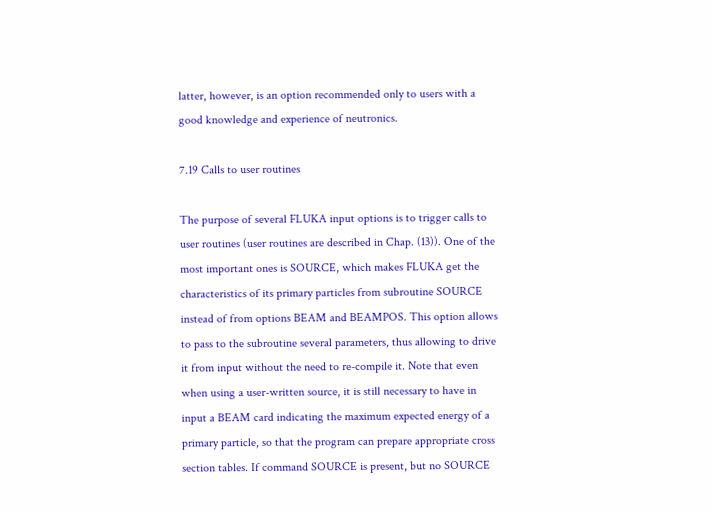latter, however, is an option recommended only to users with a good knowledge and experience of neutronics.

7.19 Calls to user routines

The purpose of several FLUKA input options is to trigger calls to user routines (user routines are described in Chap. (13)). One of the most important ones is SOURCE, which makes FLUKA get the characteristics of its primary particles from subroutine SOURCE instead of from options BEAM and BEAMPOS. This option allows to pass to the subroutine several parameters, thus allowing to drive it from input without the need to re-compile it. Note that even when using a user-written source, it is still necessary to have in input a BEAM card indicating the maximum expected energy of a primary particle, so that the program can prepare appropriate cross section tables. If command SOURCE is present, but no SOURCE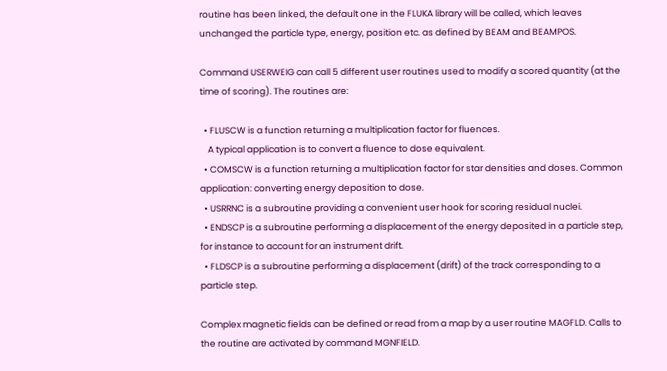routine has been linked, the default one in the FLUKA library will be called, which leaves unchanged the particle type, energy, position etc. as defined by BEAM and BEAMPOS.

Command USERWEIG can call 5 different user routines used to modify a scored quantity (at the time of scoring). The routines are:

  • FLUSCW is a function returning a multiplication factor for fluences.
    A typical application is to convert a fluence to dose equivalent.
  • COMSCW is a function returning a multiplication factor for star densities and doses. Common application: converting energy deposition to dose.
  • USRRNC is a subroutine providing a convenient user hook for scoring residual nuclei.
  • ENDSCP is a subroutine performing a displacement of the energy deposited in a particle step, for instance to account for an instrument drift.
  • FLDSCP is a subroutine performing a displacement (drift) of the track corresponding to a particle step.

Complex magnetic fields can be defined or read from a map by a user routine MAGFLD. Calls to the routine are activated by command MGNFIELD.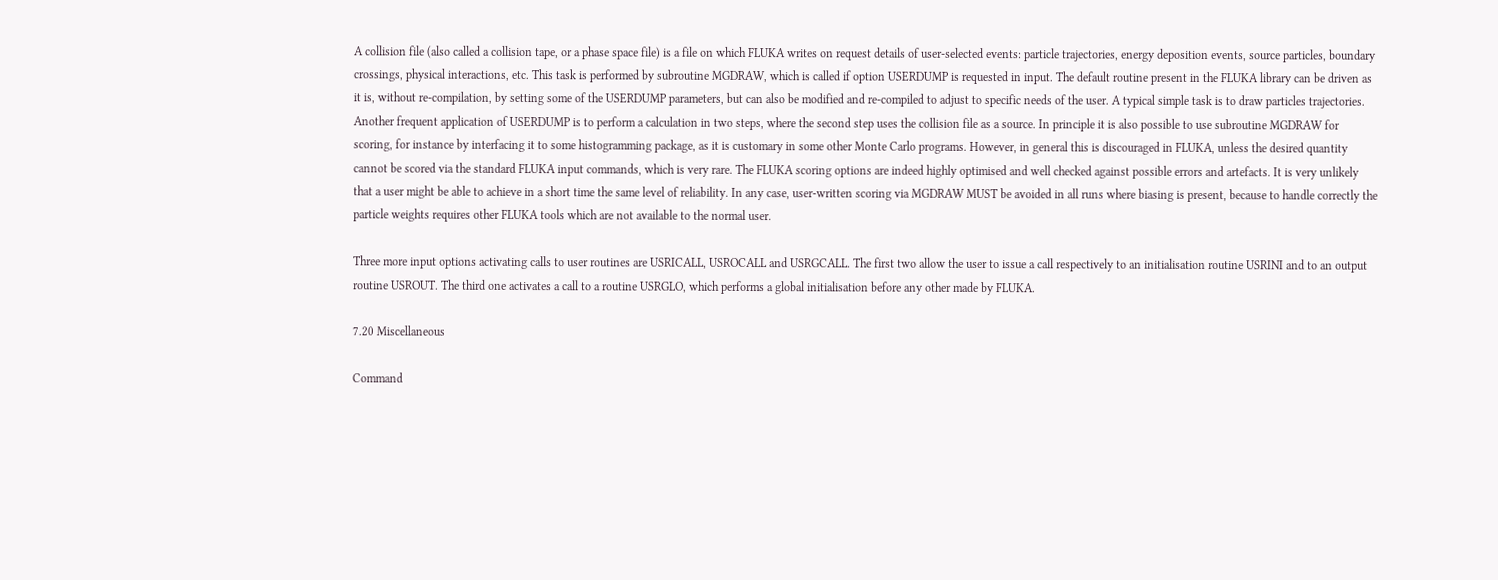A collision file (also called a collision tape, or a phase space file) is a file on which FLUKA writes on request details of user-selected events: particle trajectories, energy deposition events, source particles, boundary crossings, physical interactions, etc. This task is performed by subroutine MGDRAW, which is called if option USERDUMP is requested in input. The default routine present in the FLUKA library can be driven as it is, without re-compilation, by setting some of the USERDUMP parameters, but can also be modified and re-compiled to adjust to specific needs of the user. A typical simple task is to draw particles trajectories. Another frequent application of USERDUMP is to perform a calculation in two steps, where the second step uses the collision file as a source. In principle it is also possible to use subroutine MGDRAW for scoring, for instance by interfacing it to some histogramming package, as it is customary in some other Monte Carlo programs. However, in general this is discouraged in FLUKA, unless the desired quantity cannot be scored via the standard FLUKA input commands, which is very rare. The FLUKA scoring options are indeed highly optimised and well checked against possible errors and artefacts. It is very unlikely that a user might be able to achieve in a short time the same level of reliability. In any case, user-written scoring via MGDRAW MUST be avoided in all runs where biasing is present, because to handle correctly the particle weights requires other FLUKA tools which are not available to the normal user.

Three more input options activating calls to user routines are USRICALL, USROCALL and USRGCALL. The first two allow the user to issue a call respectively to an initialisation routine USRINI and to an output routine USROUT. The third one activates a call to a routine USRGLO, which performs a global initialisation before any other made by FLUKA.

7.20 Miscellaneous

Command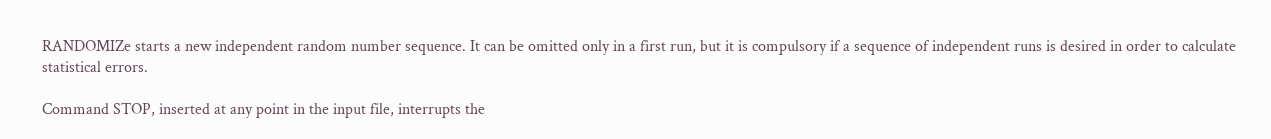RANDOMIZe starts a new independent random number sequence. It can be omitted only in a first run, but it is compulsory if a sequence of independent runs is desired in order to calculate statistical errors.

Command STOP, inserted at any point in the input file, interrupts the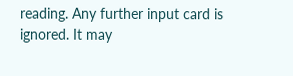reading. Any further input card is ignored. It may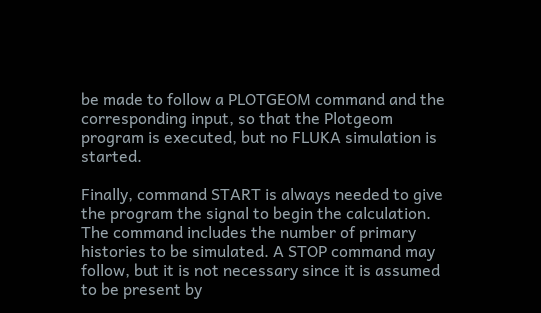be made to follow a PLOTGEOM command and the corresponding input, so that the Plotgeom program is executed, but no FLUKA simulation is started.

Finally, command START is always needed to give the program the signal to begin the calculation. The command includes the number of primary histories to be simulated. A STOP command may follow, but it is not necessary since it is assumed to be present by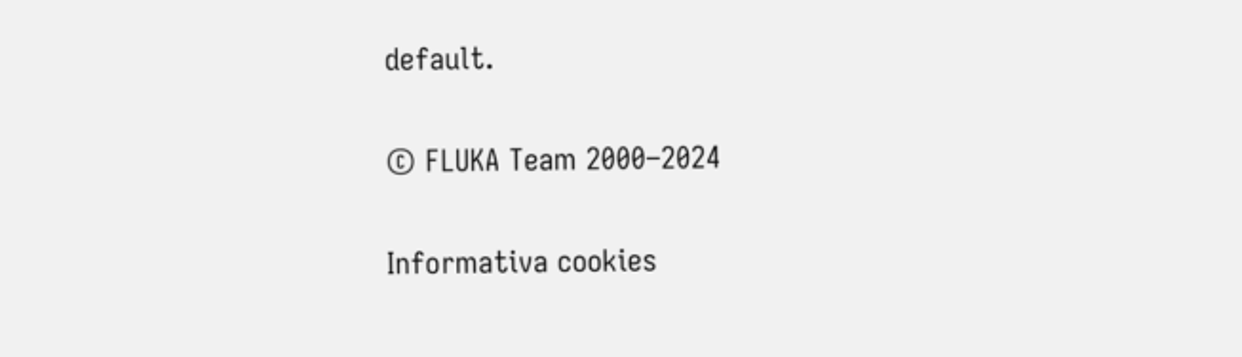default.

© FLUKA Team 2000–2024

Informativa cookies